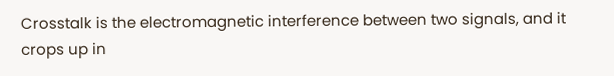Crosstalk is the electromagnetic interference between two signals, and it crops up in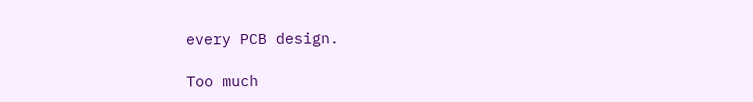every PCB design.

Too much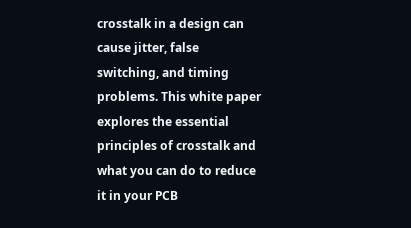crosstalk in a design can cause jitter, false switching, and timing problems. This white paper explores the essential principles of crosstalk and what you can do to reduce it in your PCB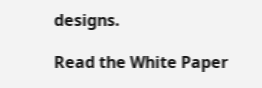designs.

Read the White Paper